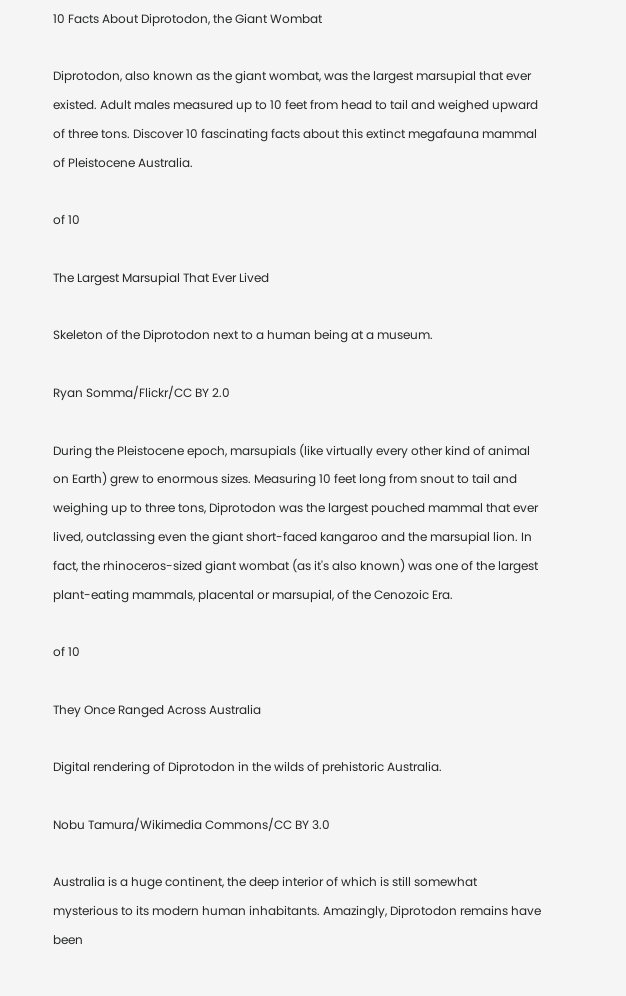10 Facts About Diprotodon, the Giant Wombat

Diprotodon, also known as the giant wombat, was the largest marsupial that ever existed. Adult males measured up to 10 feet from head to tail and weighed upward of three tons. Discover 10 fascinating facts about this extinct megafauna mammal of Pleistocene Australia.

of 10

The Largest Marsupial That Ever Lived

Skeleton of the Diprotodon next to a human being at a museum.

Ryan Somma/Flickr/CC BY 2.0

During the Pleistocene epoch, marsupials (like virtually every other kind of animal on Earth) grew to enormous sizes. Measuring 10 feet long from snout to tail and weighing up to three tons, Diprotodon was the largest pouched mammal that ever lived, outclassing even the giant short-faced kangaroo and the marsupial lion. In fact, the rhinoceros-sized giant wombat (as it's also known) was one of the largest plant-eating mammals, placental or marsupial, of the Cenozoic Era.

of 10

They Once Ranged Across Australia

Digital rendering of Diprotodon in the wilds of prehistoric Australia.

Nobu Tamura/Wikimedia Commons/CC BY 3.0

Australia is a huge continent, the deep interior of which is still somewhat mysterious to its modern human inhabitants. Amazingly, Diprotodon remains have been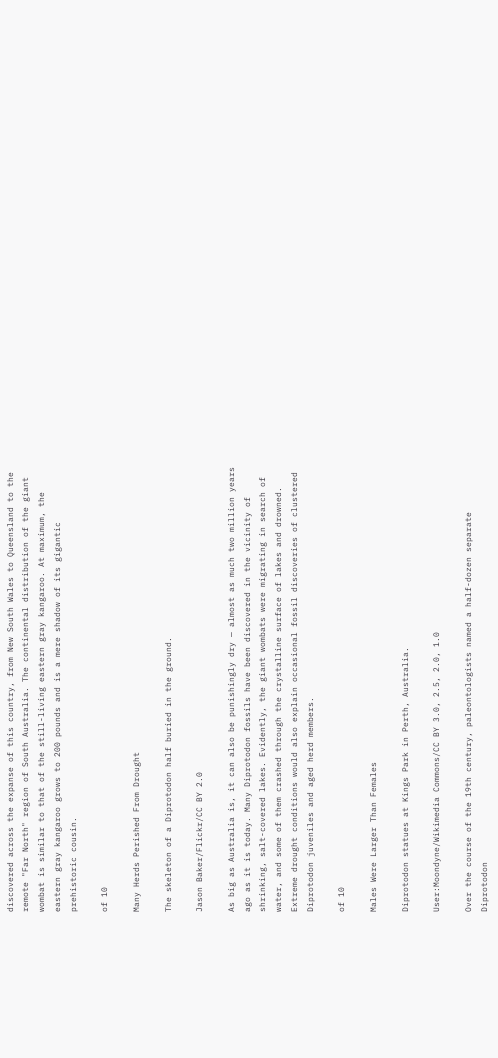discovered across the expanse of this country, from New South Wales to Queensland to the remote "Far North" region of South Australia. The continental distribution of the giant wombat is similar to that of the still-living eastern gray kangaroo. At maximum, the eastern gray kangaroo grows to 200 pounds and is a mere shadow of its gigantic prehistoric cousin.

of 10

Many Herds Perished From Drought

The skeleton of a Diprotodon half buried in the ground.

Jason Baker/Flickr/CC BY 2.0

As big as Australia is, it can also be punishingly dry — almost as much two million years ago as it is today. Many Diprotodon fossils have been discovered in the vicinity of shrinking, salt-covered lakes. Evidently, the giant wombats were migrating in search of water, and some of them crashed through the crystalline surface of lakes and drowned. Extreme drought conditions would also explain occasional fossil discoveries of clustered Diprotodon juveniles and aged herd members.

of 10

Males Were Larger Than Females

Diprotodon statues at Kings Park in Perth, Australia.

User:Moondyne/Wikimedia Commons/CC BY 3.0, 2.5, 2.0, 1.0

Over the course of the 19th century, paleontologists named a half-dozen separate Diprotodon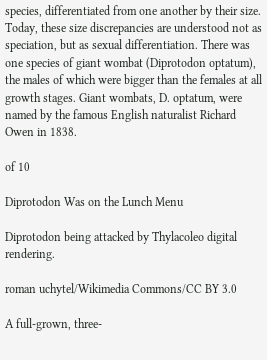species, differentiated from one another by their size. Today, these size discrepancies are understood not as speciation, but as sexual differentiation. There was one species of giant wombat (Diprotodon optatum), the males of which were bigger than the females at all growth stages. Giant wombats, D. optatum, were named by the famous English naturalist Richard Owen in 1838.

of 10

Diprotodon Was on the Lunch Menu

Diprotodon being attacked by Thylacoleo digital rendering.

roman uchytel/Wikimedia Commons/CC BY 3.0

A full-grown, three-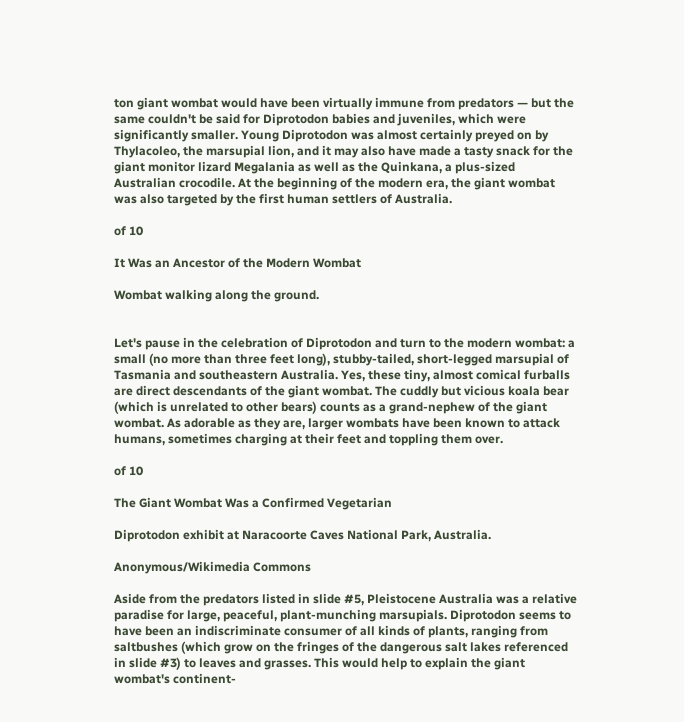ton giant wombat would have been virtually immune from predators — but the same couldn't be said for Diprotodon babies and juveniles, which were significantly smaller. Young Diprotodon was almost certainly preyed on by Thylacoleo, the marsupial lion, and it may also have made a tasty snack for the giant monitor lizard Megalania as well as the Quinkana, a plus-sized Australian crocodile. At the beginning of the modern era, the giant wombat was also targeted by the first human settlers of Australia.

of 10

It Was an Ancestor of the Modern Wombat

Wombat walking along the ground.


Let's pause in the celebration of Diprotodon and turn to the modern wombat: a small (no more than three feet long), stubby-tailed, short-legged marsupial of Tasmania and southeastern Australia. Yes, these tiny, almost comical furballs are direct descendants of the giant wombat. The cuddly but vicious koala bear (which is unrelated to other bears) counts as a grand-nephew of the giant wombat. As adorable as they are, larger wombats have been known to attack humans, sometimes charging at their feet and toppling them over.

of 10

The Giant Wombat Was a Confirmed Vegetarian

Diprotodon exhibit at Naracoorte Caves National Park, Australia.

Anonymous/Wikimedia Commons

Aside from the predators listed in slide #5, Pleistocene Australia was a relative paradise for large, peaceful, plant-munching marsupials. Diprotodon seems to have been an indiscriminate consumer of all kinds of plants, ranging from saltbushes (which grow on the fringes of the dangerous salt lakes referenced in slide #3) to leaves and grasses. This would help to explain the giant wombat's continent-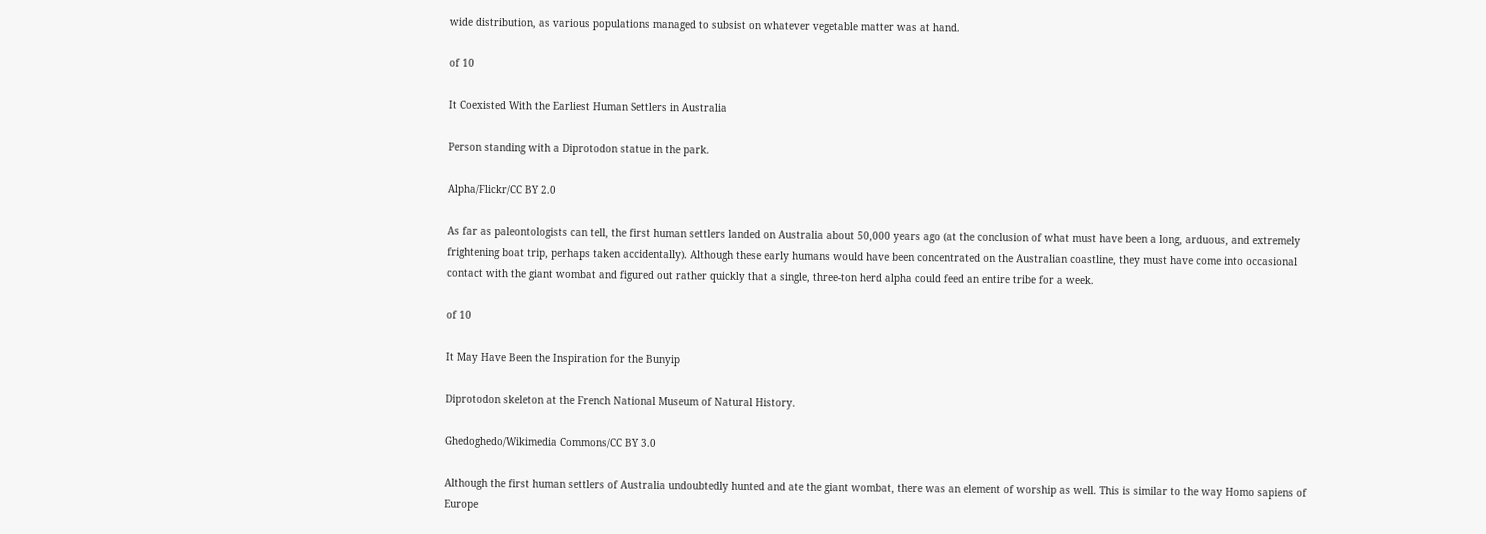wide distribution, as various populations managed to subsist on whatever vegetable matter was at hand.

of 10

It Coexisted With the Earliest Human Settlers in Australia

Person standing with a Diprotodon statue in the park.

Alpha/Flickr/CC BY 2.0

As far as paleontologists can tell, the first human settlers landed on Australia about 50,000 years ago (at the conclusion of what must have been a long, arduous, and extremely frightening boat trip, perhaps taken accidentally). Although these early humans would have been concentrated on the Australian coastline, they must have come into occasional contact with the giant wombat and figured out rather quickly that a single, three-ton herd alpha could feed an entire tribe for a week.

of 10

It May Have Been the Inspiration for the Bunyip

Diprotodon skeleton at the French National Museum of Natural History.

Ghedoghedo/Wikimedia Commons/CC BY 3.0

Although the first human settlers of Australia undoubtedly hunted and ate the giant wombat, there was an element of worship as well. This is similar to the way Homo sapiens of Europe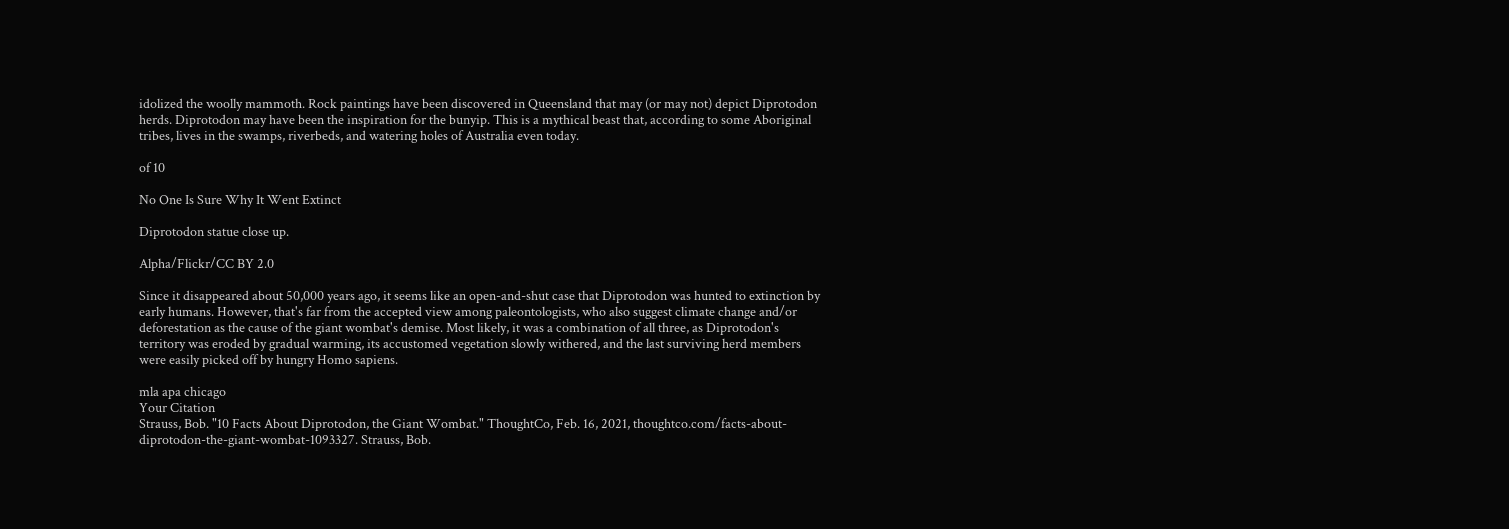idolized the woolly mammoth. Rock paintings have been discovered in Queensland that may (or may not) depict Diprotodon herds. Diprotodon may have been the inspiration for the bunyip. This is a mythical beast that, according to some Aboriginal tribes, lives in the swamps, riverbeds, and watering holes of Australia even today.

of 10

No One Is Sure Why It Went Extinct

Diprotodon statue close up.

Alpha/Flickr/CC BY 2.0

Since it disappeared about 50,000 years ago, it seems like an open-and-shut case that Diprotodon was hunted to extinction by early humans. However, that's far from the accepted view among paleontologists, who also suggest climate change and/or deforestation as the cause of the giant wombat's demise. Most likely, it was a combination of all three, as Diprotodon's territory was eroded by gradual warming, its accustomed vegetation slowly withered, and the last surviving herd members were easily picked off by hungry Homo sapiens.

mla apa chicago
Your Citation
Strauss, Bob. "10 Facts About Diprotodon, the Giant Wombat." ThoughtCo, Feb. 16, 2021, thoughtco.com/facts-about-diprotodon-the-giant-wombat-1093327. Strauss, Bob.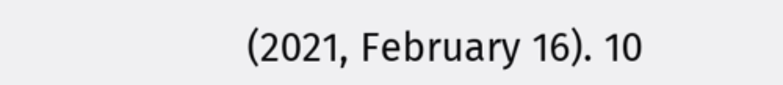(2021, February 16). 10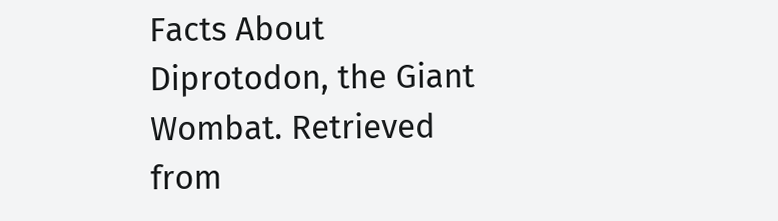Facts About Diprotodon, the Giant Wombat. Retrieved from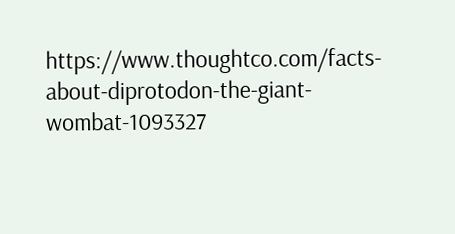https://www.thoughtco.com/facts-about-diprotodon-the-giant-wombat-1093327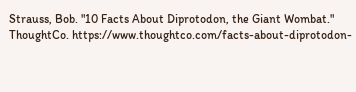Strauss, Bob. "10 Facts About Diprotodon, the Giant Wombat." ThoughtCo. https://www.thoughtco.com/facts-about-diprotodon-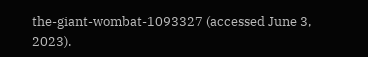the-giant-wombat-1093327 (accessed June 3, 2023).